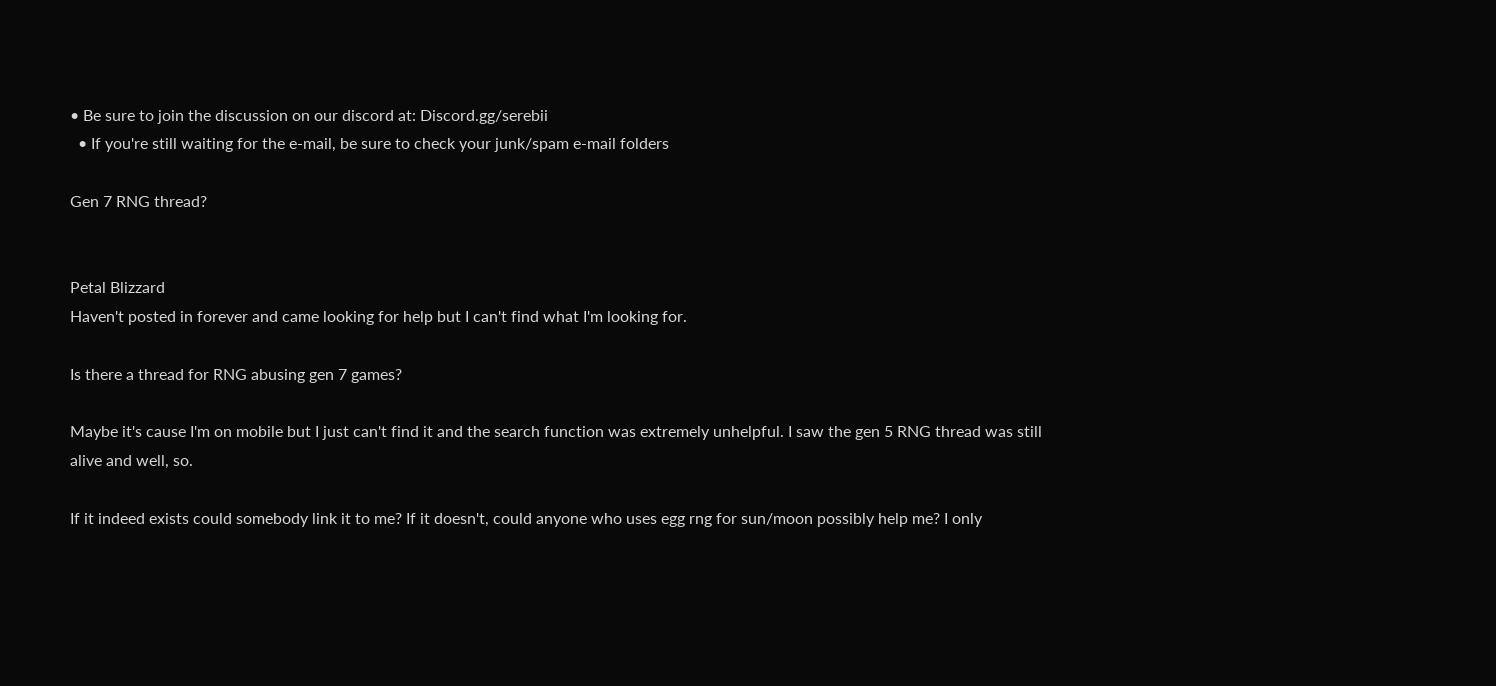• Be sure to join the discussion on our discord at: Discord.gg/serebii
  • If you're still waiting for the e-mail, be sure to check your junk/spam e-mail folders

Gen 7 RNG thread?


Petal Blizzard
Haven't posted in forever and came looking for help but I can't find what I'm looking for.

Is there a thread for RNG abusing gen 7 games?

Maybe it's cause I'm on mobile but I just can't find it and the search function was extremely unhelpful. I saw the gen 5 RNG thread was still alive and well, so.

If it indeed exists could somebody link it to me? If it doesn't, could anyone who uses egg rng for sun/moon possibly help me? I only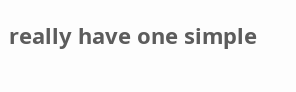really have one simple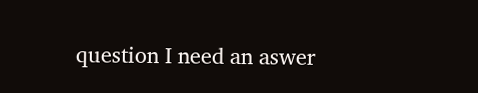question I need an aswer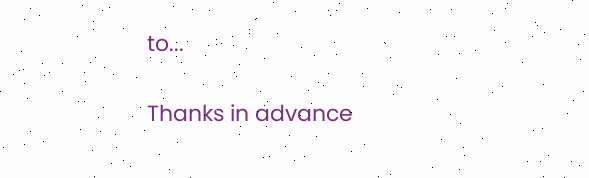to...

Thanks in advance